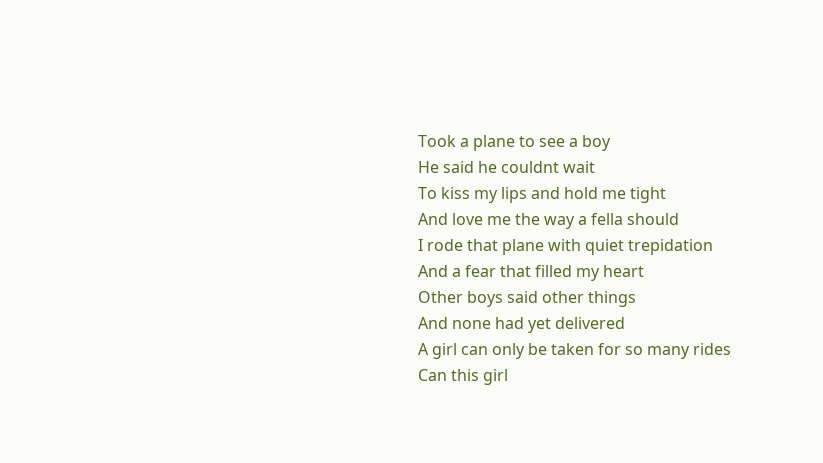Took a plane to see a boy
He said he couldnt wait
To kiss my lips and hold me tight
And love me the way a fella should
I rode that plane with quiet trepidation
And a fear that filled my heart
Other boys said other things
And none had yet delivered
A girl can only be taken for so many rides
Can this girl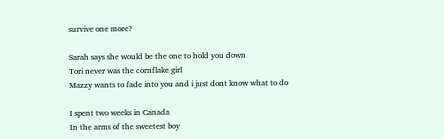survive one more?

Sarah says she would be the one to hold you down
Tori never was the cornflake girl
Mazzy wants to fade into you and i just dont know what to do

I spent two weeks in Canada
In the arms of the sweetest boy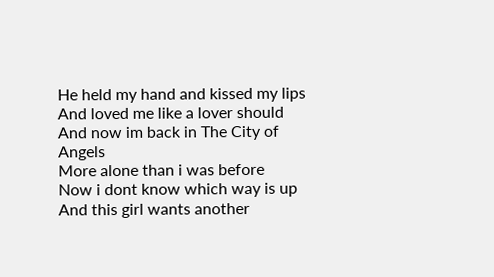He held my hand and kissed my lips
And loved me like a lover should
And now im back in The City of Angels
More alone than i was before
Now i dont know which way is up
And this girl wants another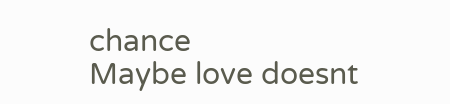chance
Maybe love doesnt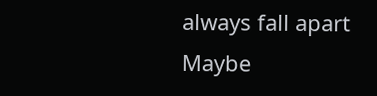always fall apart
Maybe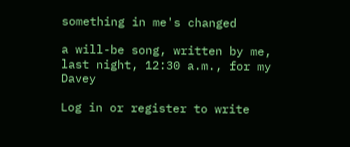something in me's changed

a will-be song, written by me, last night, 12:30 a.m., for my Davey

Log in or register to write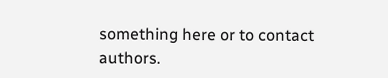something here or to contact authors.